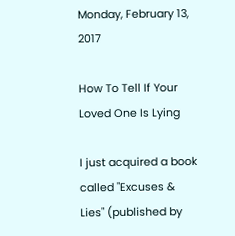Monday, February 13, 2017

How To Tell If Your Loved One Is Lying

I just acquired a book called "Excuses & Lies" (published by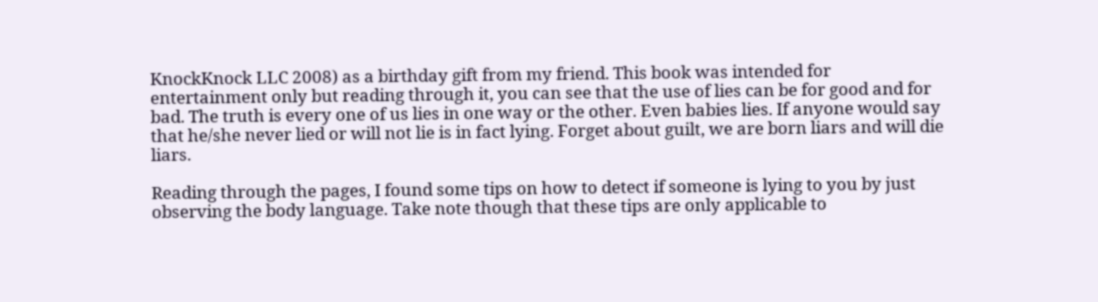KnockKnock LLC 2008) as a birthday gift from my friend. This book was intended for entertainment only but reading through it, you can see that the use of lies can be for good and for bad. The truth is every one of us lies in one way or the other. Even babies lies. If anyone would say that he/she never lied or will not lie is in fact lying. Forget about guilt, we are born liars and will die liars.

Reading through the pages, I found some tips on how to detect if someone is lying to you by just observing the body language. Take note though that these tips are only applicable to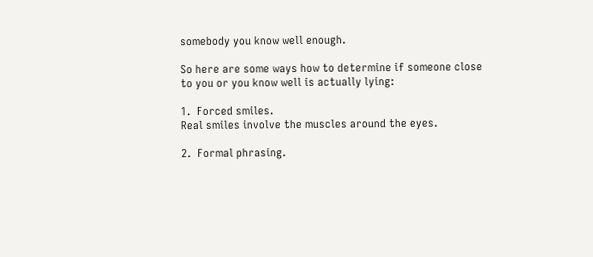somebody you know well enough.

So here are some ways how to determine if someone close to you or you know well is actually lying:

1.  Forced smiles.
Real smiles involve the muscles around the eyes.

2.  Formal phrasing.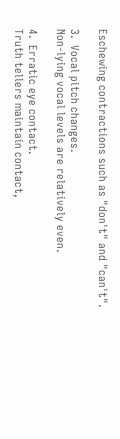Eschewing contractions such as "don't" and "can't".

3.  Vocal pitch changes.
Non-lying vocal levels are relatively even.

4.  Erratic eye contact.
Truth tellers maintain contact,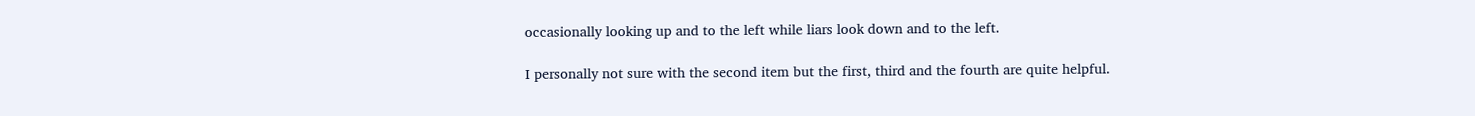occasionally looking up and to the left while liars look down and to the left.

I personally not sure with the second item but the first, third and the fourth are quite helpful.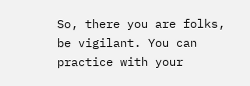So, there you are folks, be vigilant. You can practice with your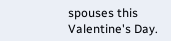spouses this Valentine's Day.